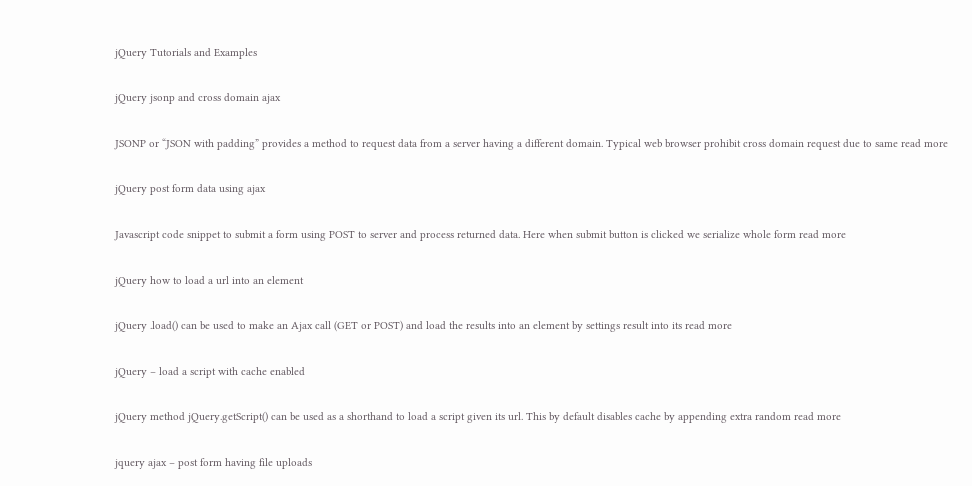jQuery Tutorials and Examples

jQuery jsonp and cross domain ajax

JSONP or “JSON with padding” provides a method to request data from a server having a different domain. Typical web browser prohibit cross domain request due to same read more

jQuery post form data using ajax

Javascript code snippet to submit a form using POST to server and process returned data. Here when submit button is clicked we serialize whole form read more

jQuery how to load a url into an element

jQuery .load() can be used to make an Ajax call (GET or POST) and load the results into an element by settings result into its read more

jQuery – load a script with cache enabled

jQuery method jQuery.getScript() can be used as a shorthand to load a script given its url. This by default disables cache by appending extra random read more

jquery ajax – post form having file uploads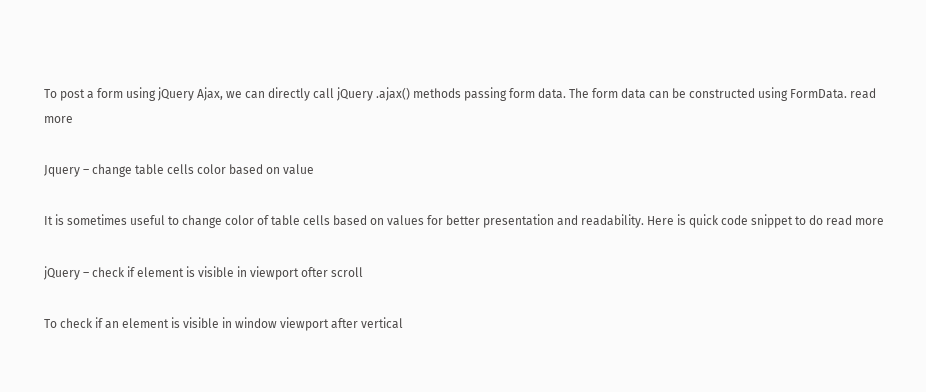To post a form using jQuery Ajax, we can directly call jQuery .ajax() methods passing form data. The form data can be constructed using FormData. read more

Jquery – change table cells color based on value

It is sometimes useful to change color of table cells based on values for better presentation and readability. Here is quick code snippet to do read more

jQuery – check if element is visible in viewport ofter scroll

To check if an element is visible in window viewport after vertical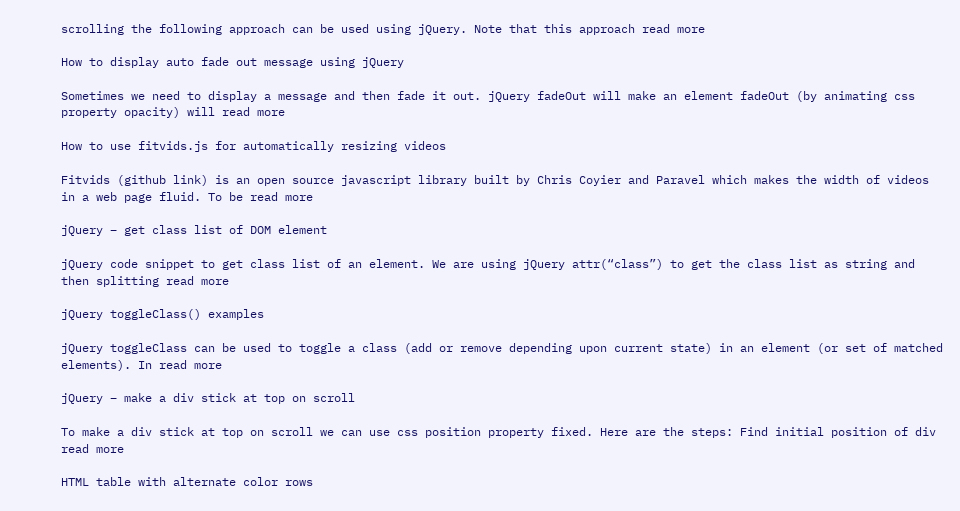scrolling the following approach can be used using jQuery. Note that this approach read more

How to display auto fade out message using jQuery

Sometimes we need to display a message and then fade it out. jQuery fadeOut will make an element fadeOut (by animating css property opacity) will read more

How to use fitvids.js for automatically resizing videos

Fitvids (github link) is an open source javascript library built by Chris Coyier and Paravel which makes the width of videos in a web page fluid. To be read more

jQuery – get class list of DOM element

jQuery code snippet to get class list of an element. We are using jQuery attr(“class”) to get the class list as string and then splitting read more

jQuery toggleClass() examples

jQuery toggleClass can be used to toggle a class (add or remove depending upon current state) in an element (or set of matched elements). In read more

jQuery – make a div stick at top on scroll

To make a div stick at top on scroll we can use css position property fixed. Here are the steps: Find initial position of div read more

HTML table with alternate color rows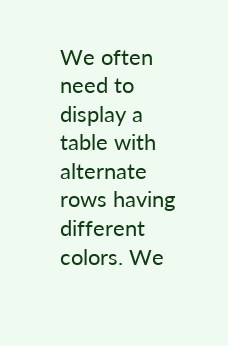We often need to display a table with alternate rows having different colors. We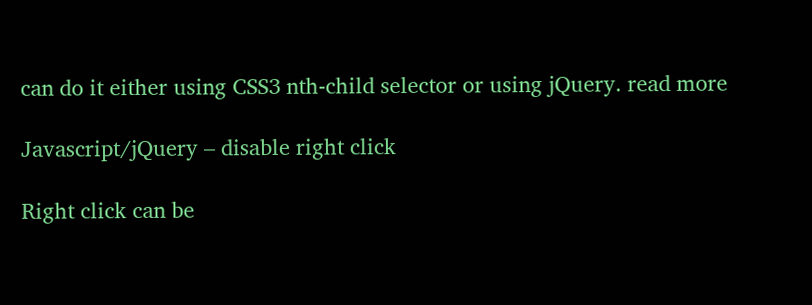can do it either using CSS3 nth-child selector or using jQuery. read more

Javascript/jQuery – disable right click

Right click can be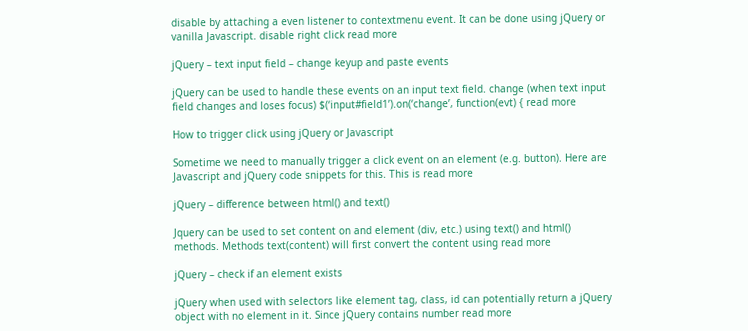disable by attaching a even listener to contextmenu event. It can be done using jQuery or vanilla Javascript. disable right click read more

jQuery – text input field – change keyup and paste events

jQuery can be used to handle these events on an input text field. change (when text input field changes and loses focus) $(‘input#field1’).on(‘change’, function(evt) { read more

How to trigger click using jQuery or Javascript

Sometime we need to manually trigger a click event on an element (e.g. button). Here are Javascript and jQuery code snippets for this. This is read more

jQuery – difference between html() and text()

Jquery can be used to set content on and element (div, etc.) using text() and html() methods. Methods text(content) will first convert the content using read more

jQuery – check if an element exists

jQuery when used with selectors like element tag, class, id can potentially return a jQuery object with no element in it. Since jQuery contains number read more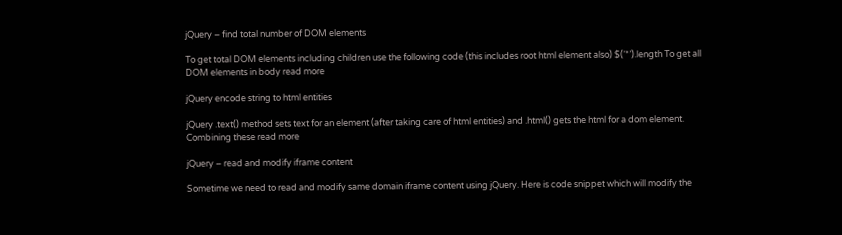jQuery – find total number of DOM elements

To get total DOM elements including children use the following code (this includes root html element also) $(‘*’).length To get all DOM elements in body read more

jQuery encode string to html entities

jQuery .text() method sets text for an element (after taking care of html entities) and .html() gets the html for a dom element. Combining these read more

jQuery – read and modify iframe content

Sometime we need to read and modify same domain iframe content using jQuery. Here is code snippet which will modify the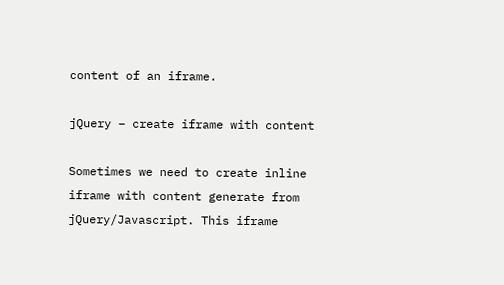content of an iframe.

jQuery – create iframe with content

Sometimes we need to create inline iframe with content generate from jQuery/Javascript. This iframe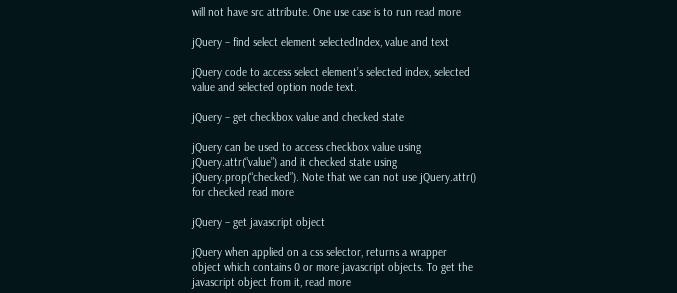will not have src attribute. One use case is to run read more

jQuery – find select element selectedIndex, value and text

jQuery code to access select element’s selected index, selected value and selected option node text.

jQuery – get checkbox value and checked state

jQuery can be used to access checkbox value using jQuery.attr(“value”) and it checked state using jQuery.prop(“checked”). Note that we can not use jQuery.attr() for checked read more

jQuery – get javascript object

jQuery when applied on a css selector, returns a wrapper object which contains 0 or more javascript objects. To get the javascript object from it, read more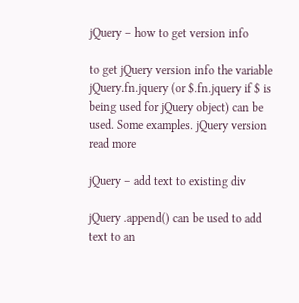jQuery – how to get version info

to get jQuery version info the variable jQuery.fn.jquery (or $.fn.jquery if $ is being used for jQuery object) can be used. Some examples. jQuery version read more

jQuery – add text to existing div

jQuery .append() can be used to add text to an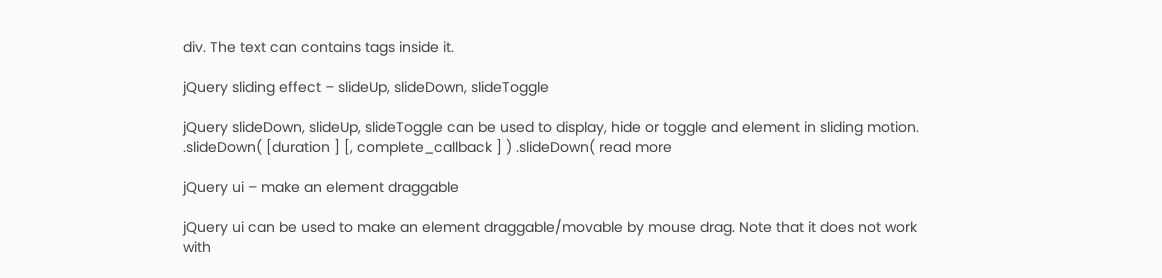div. The text can contains tags inside it.

jQuery sliding effect – slideUp, slideDown, slideToggle

jQuery slideDown, slideUp, slideToggle can be used to display, hide or toggle and element in sliding motion. .slideDown( [duration ] [, complete_callback ] ) .slideDown( read more

jQuery ui – make an element draggable

jQuery ui can be used to make an element draggable/movable by mouse drag. Note that it does not work with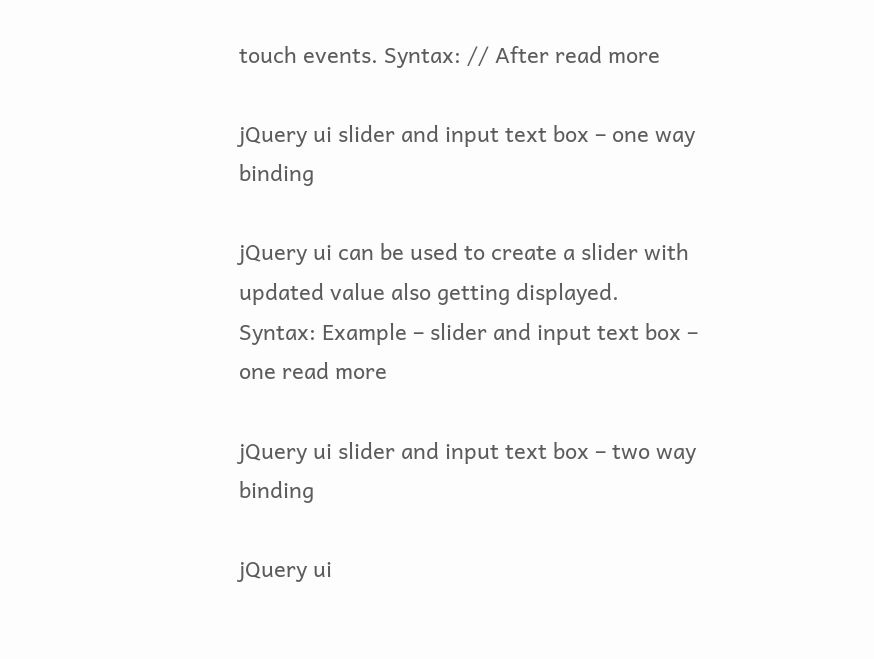touch events. Syntax: // After read more

jQuery ui slider and input text box – one way binding

jQuery ui can be used to create a slider with updated value also getting displayed. Syntax: Example – slider and input text box – one read more

jQuery ui slider and input text box – two way binding

jQuery ui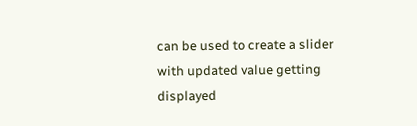can be used to create a slider with updated value getting displayed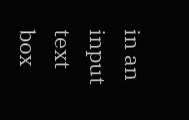in an input text box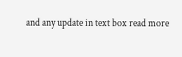and any update in text box read more